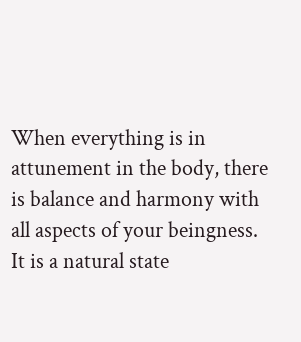When everything is in attunement in the body, there is balance and harmony with all aspects of your beingness. It is a natural state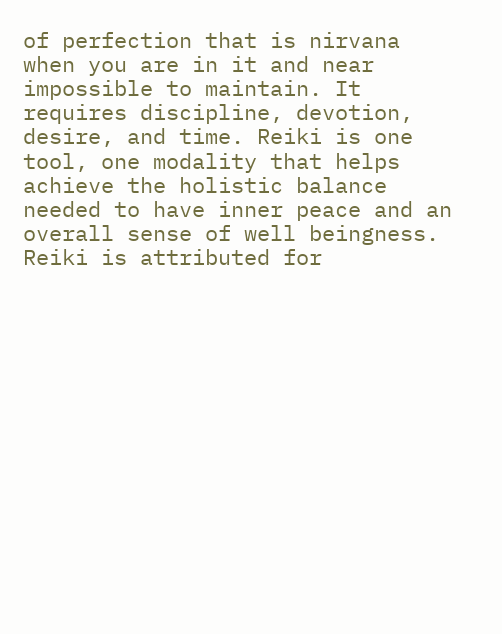of perfection that is nirvana when you are in it and near impossible to maintain. It requires discipline, devotion, desire, and time. Reiki is one tool, one modality that helps achieve the holistic balance needed to have inner peace and an overall sense of well beingness. Reiki is attributed for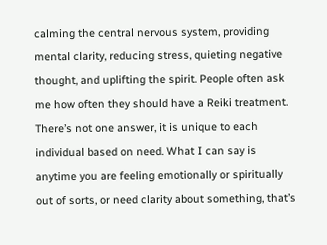calming the central nervous system, providing mental clarity, reducing stress, quieting negative thought, and uplifting the spirit. People often ask me how often they should have a Reiki treatment. There’s not one answer, it is unique to each individual based on need. What I can say is anytime you are feeling emotionally or spiritually out of sorts, or need clarity about something, that’s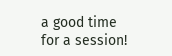a good time for a session!